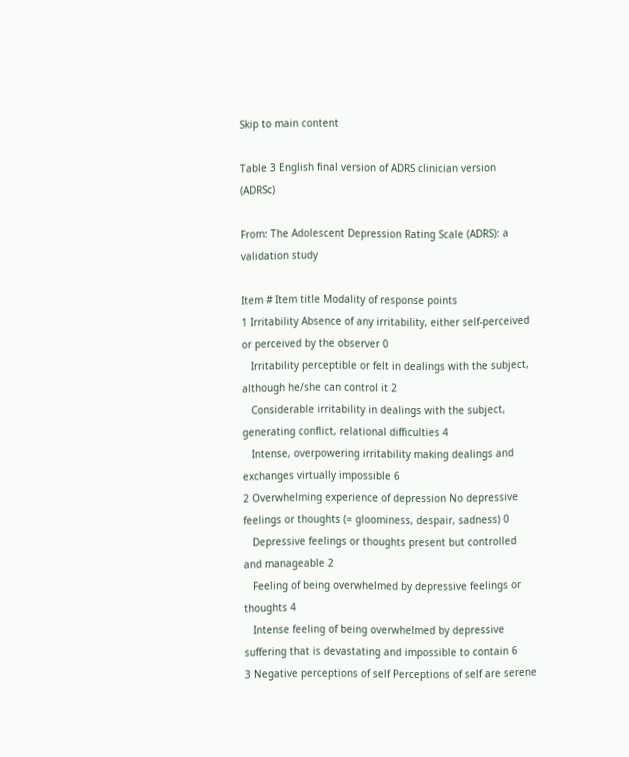Skip to main content

Table 3 English final version of ADRS clinician version (ADRSc)

From: The Adolescent Depression Rating Scale (ADRS): a validation study

Item # Item title Modality of response points
1 Irritability Absence of any irritability, either self-perceived or perceived by the observer 0
   Irritability perceptible or felt in dealings with the subject, although he/she can control it 2
   Considerable irritability in dealings with the subject, generating conflict, relational difficulties 4
   Intense, overpowering irritability making dealings and exchanges virtually impossible 6
2 Overwhelming experience of depression No depressive feelings or thoughts (= gloominess, despair, sadness) 0
   Depressive feelings or thoughts present but controlled and manageable 2
   Feeling of being overwhelmed by depressive feelings or thoughts 4
   Intense feeling of being overwhelmed by depressive suffering that is devastating and impossible to contain 6
3 Negative perceptions of self Perceptions of self are serene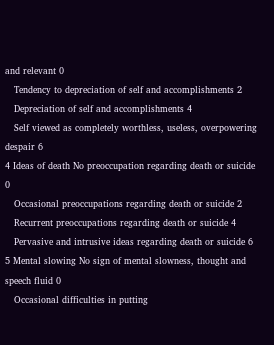and relevant 0
   Tendency to depreciation of self and accomplishments 2
   Depreciation of self and accomplishments 4
   Self viewed as completely worthless, useless, overpowering despair 6
4 Ideas of death No preoccupation regarding death or suicide 0
   Occasional preoccupations regarding death or suicide 2
   Recurrent preoccupations regarding death or suicide 4
   Pervasive and intrusive ideas regarding death or suicide 6
5 Mental slowing No sign of mental slowness, thought and speech fluid 0
   Occasional difficulties in putting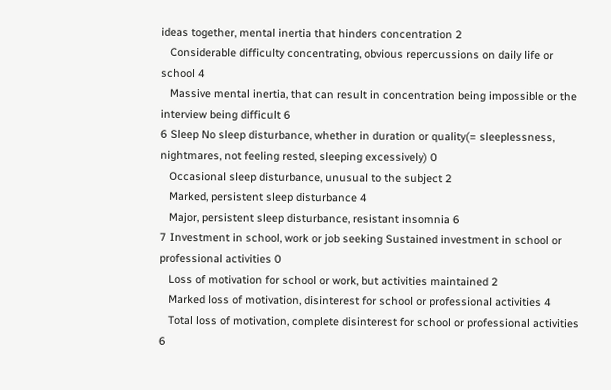ideas together, mental inertia that hinders concentration 2
   Considerable difficulty concentrating, obvious repercussions on daily life or school 4
   Massive mental inertia, that can result in concentration being impossible or the interview being difficult 6
6 Sleep No sleep disturbance, whether in duration or quality(= sleeplessness, nightmares, not feeling rested, sleeping excessively) 0
   Occasional sleep disturbance, unusual to the subject 2
   Marked, persistent sleep disturbance 4
   Major, persistent sleep disturbance, resistant insomnia 6
7 Investment in school, work or job seeking Sustained investment in school or professional activities 0
   Loss of motivation for school or work, but activities maintained 2
   Marked loss of motivation, disinterest for school or professional activities 4
   Total loss of motivation, complete disinterest for school or professional activities 6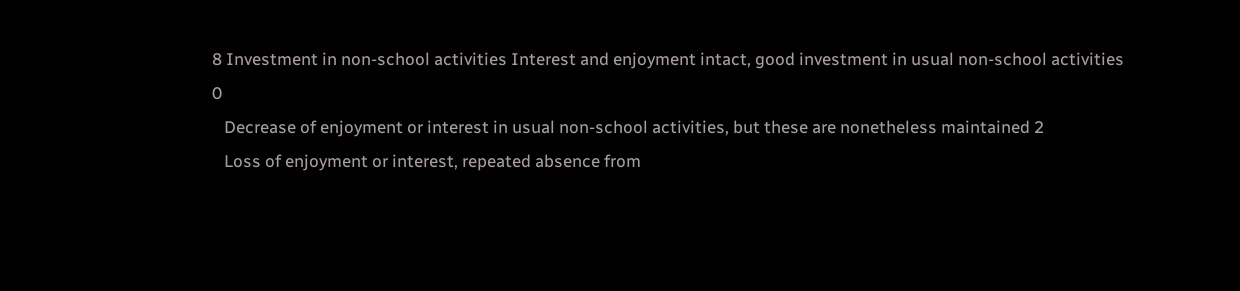8 Investment in non-school activities Interest and enjoyment intact, good investment in usual non-school activities 0
   Decrease of enjoyment or interest in usual non-school activities, but these are nonetheless maintained 2
   Loss of enjoyment or interest, repeated absence from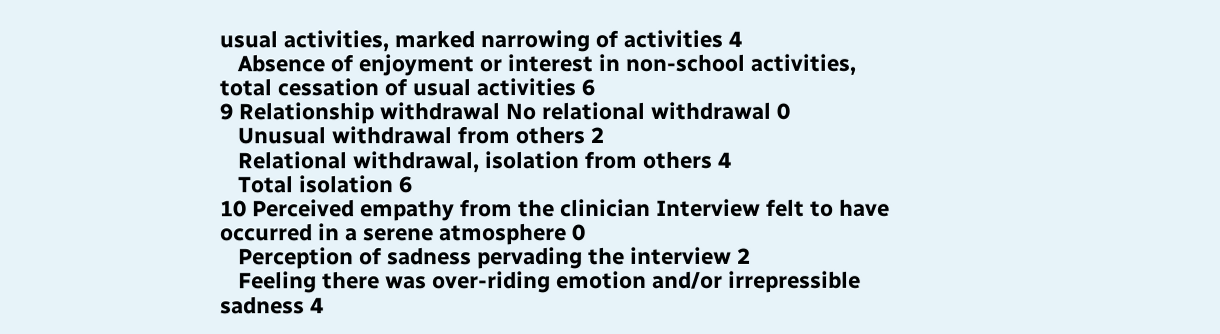usual activities, marked narrowing of activities 4
   Absence of enjoyment or interest in non-school activities, total cessation of usual activities 6
9 Relationship withdrawal No relational withdrawal 0
   Unusual withdrawal from others 2
   Relational withdrawal, isolation from others 4
   Total isolation 6
10 Perceived empathy from the clinician Interview felt to have occurred in a serene atmosphere 0
   Perception of sadness pervading the interview 2
   Feeling there was over-riding emotion and/or irrepressible sadness 4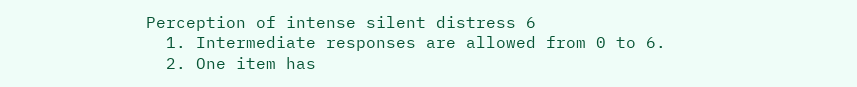Perception of intense silent distress 6
  1. Intermediate responses are allowed from 0 to 6.
  2. One item has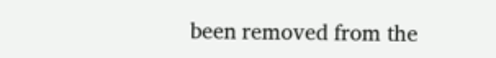been removed from the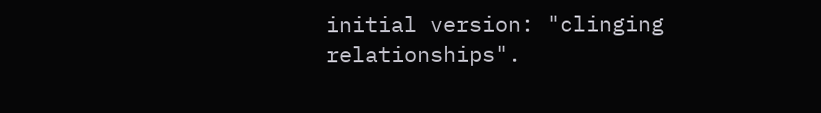initial version: "clinging relationships".